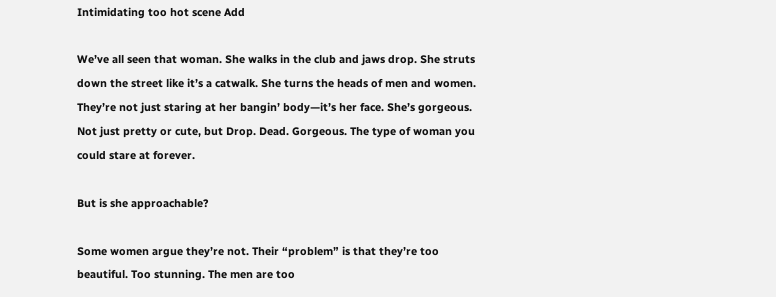Intimidating too hot scene Add

We’ve all seen that woman. She walks in the club and jaws drop. She struts down the street like it’s a catwalk. She turns the heads of men and women. They’re not just staring at her bangin’ body—it’s her face. She’s gorgeous. Not just pretty or cute, but Drop. Dead. Gorgeous. The type of woman you could stare at forever.

But is she approachable?

Some women argue they’re not. Their “problem” is that they’re too beautiful. Too stunning. The men are too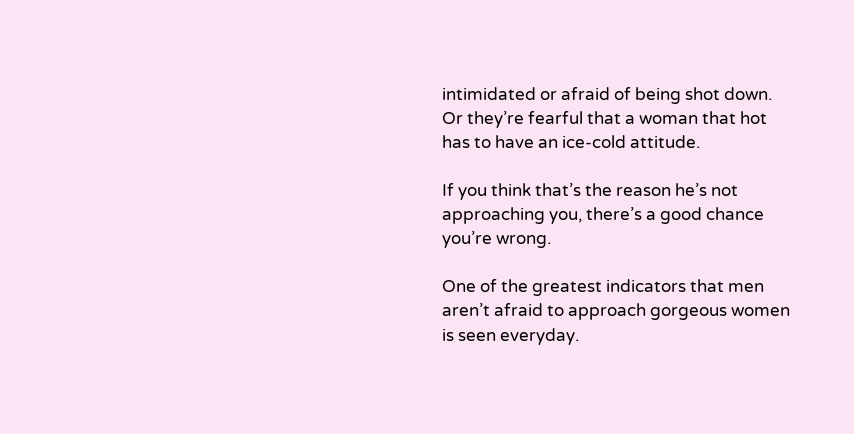intimidated or afraid of being shot down. Or they’re fearful that a woman that hot has to have an ice-cold attitude.

If you think that’s the reason he’s not approaching you, there’s a good chance you’re wrong.

One of the greatest indicators that men aren’t afraid to approach gorgeous women is seen everyday.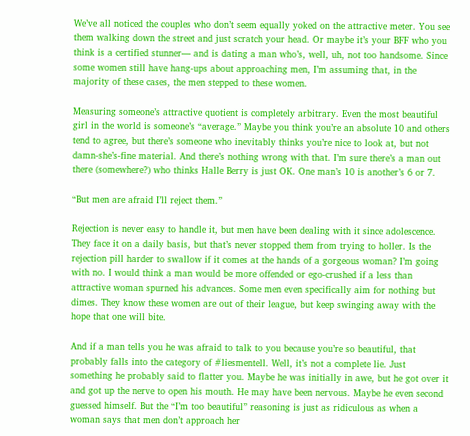We’ve all noticed the couples who don’t seem equally yoked on the attractive meter. You see them walking down the street and just scratch your head. Or maybe it’s your BFF who you think is a certified stunner— and is dating a man who’s, well, uh, not too handsome. Since some women still have hang-ups about approaching men, I’m assuming that, in the majority of these cases, the men stepped to these women.

Measuring someone’s attractive quotient is completely arbitrary. Even the most beautiful girl in the world is someone’s “average.” Maybe you think you’re an absolute 10 and others tend to agree, but there’s someone who inevitably thinks you’re nice to look at, but not damn-she’s-fine material. And there’s nothing wrong with that. I’m sure there’s a man out there (somewhere?) who thinks Halle Berry is just OK. One man’s 10 is another’s 6 or 7.

“But men are afraid I’ll reject them.”

Rejection is never easy to handle it, but men have been dealing with it since adolescence. They face it on a daily basis, but that’s never stopped them from trying to holler. Is the rejection pill harder to swallow if it comes at the hands of a gorgeous woman? I’m going with no. I would think a man would be more offended or ego-crushed if a less than attractive woman spurned his advances. Some men even specifically aim for nothing but dimes. They know these women are out of their league, but keep swinging away with the hope that one will bite.

And if a man tells you he was afraid to talk to you because you’re so beautiful, that probably falls into the category of #liesmentell. Well, it’s not a complete lie. Just something he probably said to flatter you. Maybe he was initially in awe, but he got over it and got up the nerve to open his mouth. He may have been nervous. Maybe he even second guessed himself. But the “I’m too beautiful” reasoning is just as ridiculous as when a woman says that men don’t approach her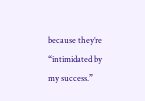because they’re “intimidated by my success.”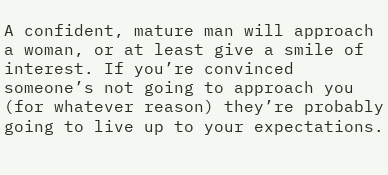A confident, mature man will approach a woman, or at least give a smile of interest. If you’re convinced someone’s not going to approach you (for whatever reason) they’re probably going to live up to your expectations.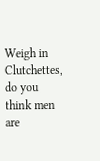Weigh in Clutchettes, do you think men are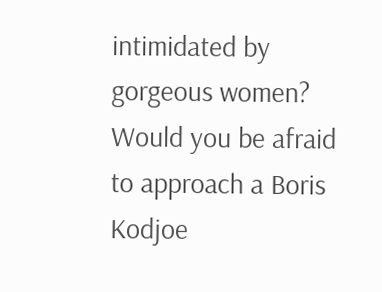intimidated by gorgeous women? Would you be afraid to approach a Boris Kodjoe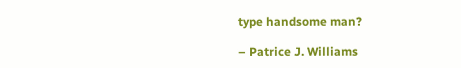type handsome man?

– Patrice J. Williams